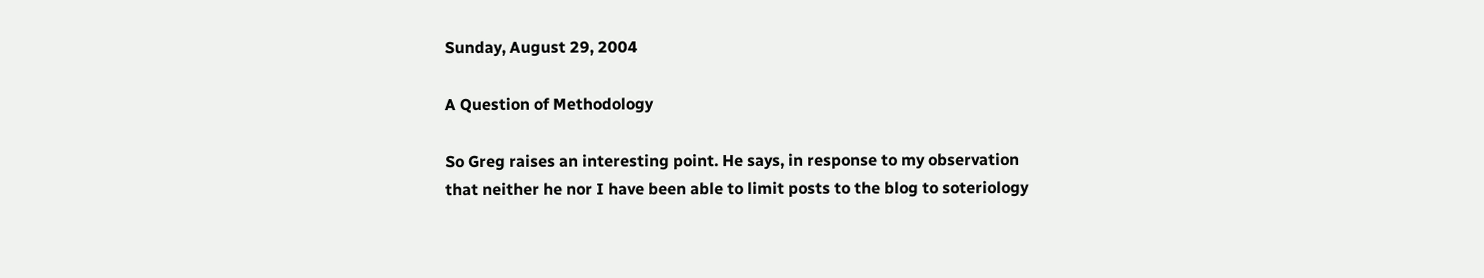Sunday, August 29, 2004

A Question of Methodology

So Greg raises an interesting point. He says, in response to my observation that neither he nor I have been able to limit posts to the blog to soteriology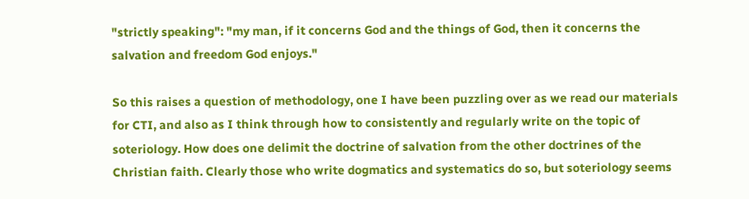"strictly speaking": "my man, if it concerns God and the things of God, then it concerns the salvation and freedom God enjoys."

So this raises a question of methodology, one I have been puzzling over as we read our materials for CTI, and also as I think through how to consistently and regularly write on the topic of soteriology. How does one delimit the doctrine of salvation from the other doctrines of the Christian faith. Clearly those who write dogmatics and systematics do so, but soteriology seems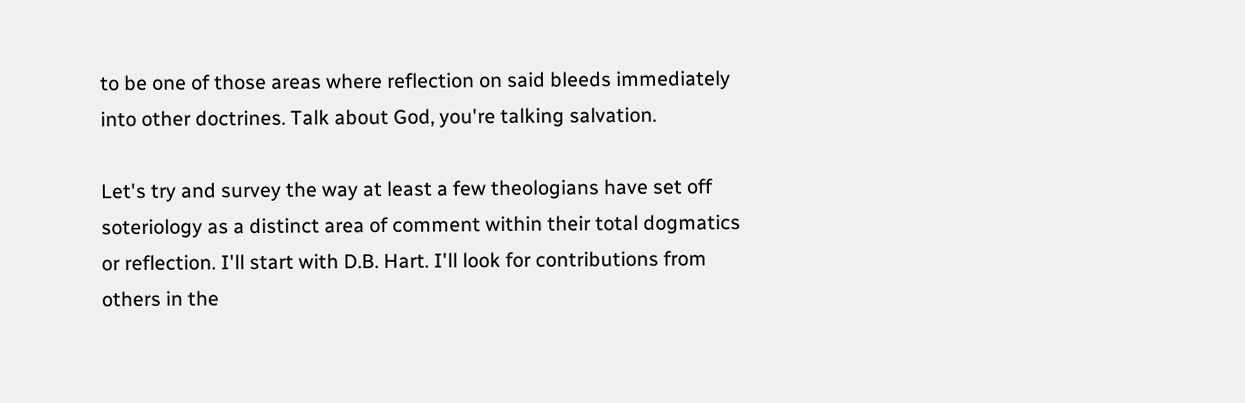to be one of those areas where reflection on said bleeds immediately into other doctrines. Talk about God, you're talking salvation.

Let's try and survey the way at least a few theologians have set off soteriology as a distinct area of comment within their total dogmatics or reflection. I'll start with D.B. Hart. I'll look for contributions from others in the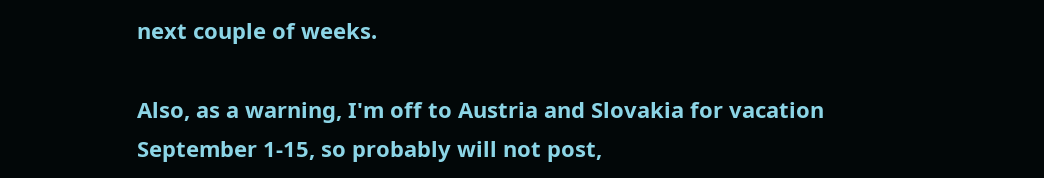next couple of weeks.

Also, as a warning, I'm off to Austria and Slovakia for vacation September 1-15, so probably will not post,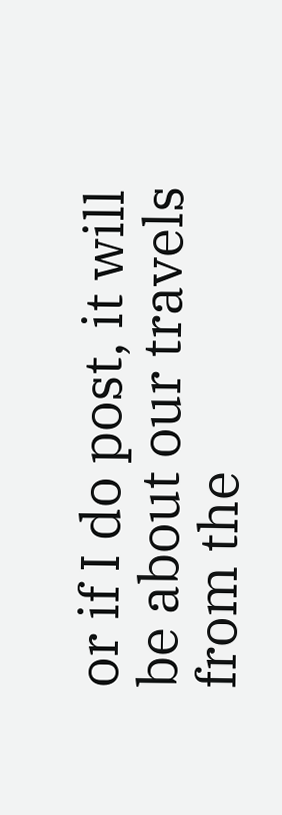or if I do post, it will be about our travels from the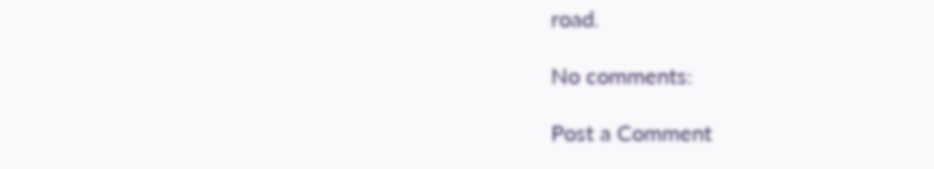road.

No comments:

Post a Comment